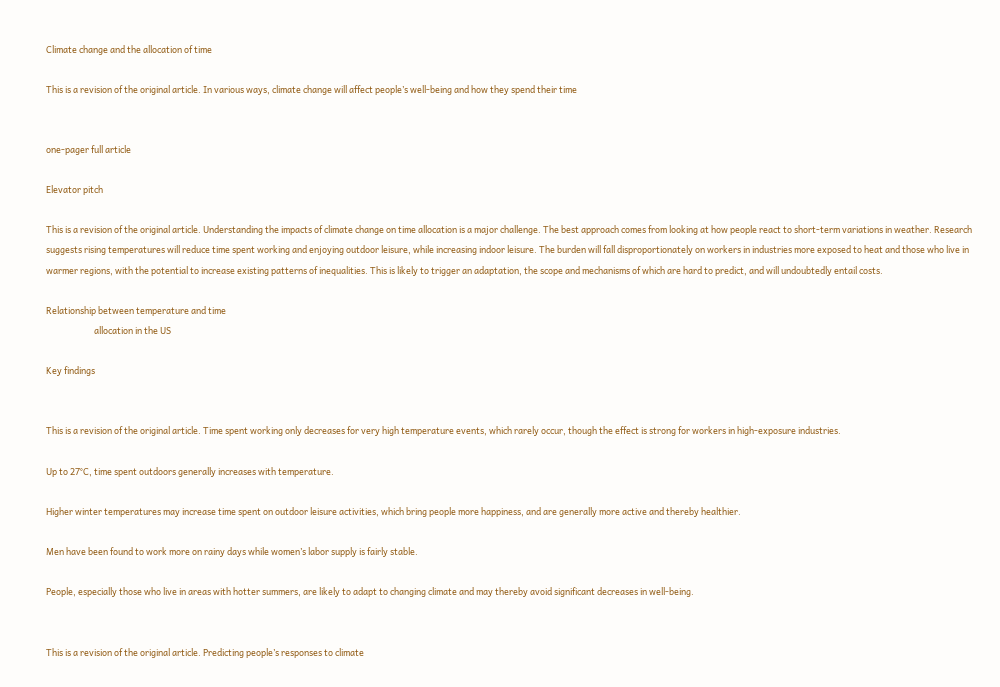Climate change and the allocation of time

This is a revision of the original article. In various ways, climate change will affect people’s well-being and how they spend their time


one-pager full article

Elevator pitch

This is a revision of the original article. Understanding the impacts of climate change on time allocation is a major challenge. The best approach comes from looking at how people react to short-term variations in weather. Research suggests rising temperatures will reduce time spent working and enjoying outdoor leisure, while increasing indoor leisure. The burden will fall disproportionately on workers in industries more exposed to heat and those who live in warmer regions, with the potential to increase existing patterns of inequalities. This is likely to trigger an adaptation, the scope and mechanisms of which are hard to predict, and will undoubtedly entail costs.

Relationship between temperature and time
                        allocation in the US

Key findings


This is a revision of the original article. Time spent working only decreases for very high temperature events, which rarely occur, though the effect is strong for workers in high-exposure industries.

Up to 27°C, time spent outdoors generally increases with temperature.

Higher winter temperatures may increase time spent on outdoor leisure activities, which bring people more happiness, and are generally more active and thereby healthier.

Men have been found to work more on rainy days while women’s labor supply is fairly stable.

People, especially those who live in areas with hotter summers, are likely to adapt to changing climate and may thereby avoid significant decreases in well-being.


This is a revision of the original article. Predicting people’s responses to climate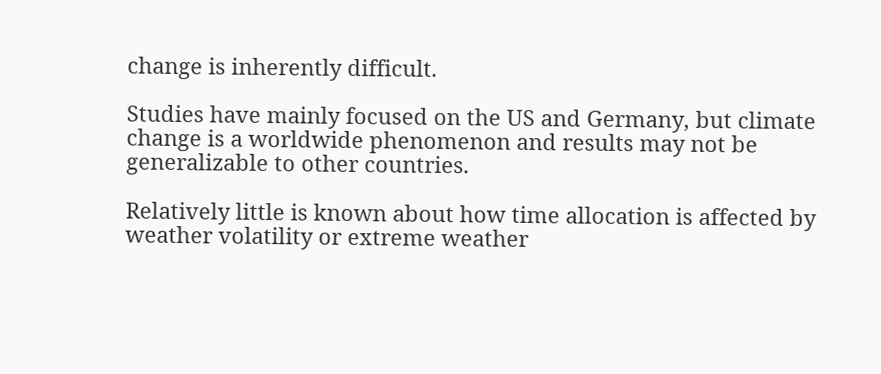change is inherently difficult.

Studies have mainly focused on the US and Germany, but climate change is a worldwide phenomenon and results may not be generalizable to other countries.

Relatively little is known about how time allocation is affected by weather volatility or extreme weather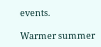events.

Warmer summer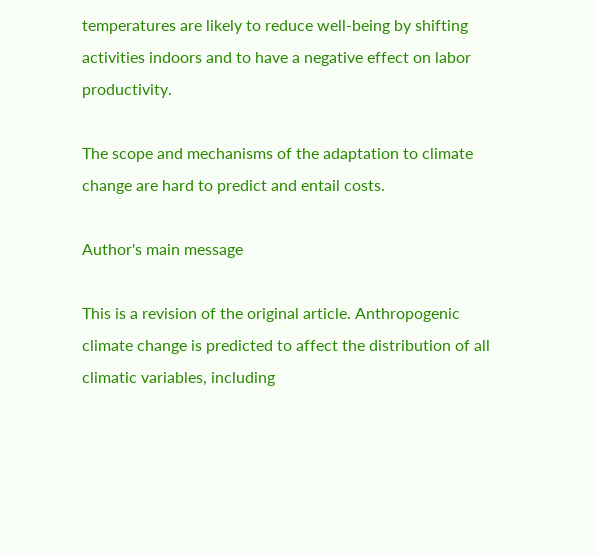temperatures are likely to reduce well-being by shifting activities indoors and to have a negative effect on labor productivity.

The scope and mechanisms of the adaptation to climate change are hard to predict and entail costs.

Author's main message

This is a revision of the original article. Anthropogenic climate change is predicted to affect the distribution of all climatic variables, including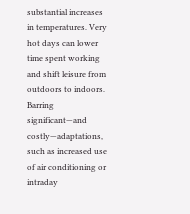substantial increases in temperatures. Very hot days can lower time spent working and shift leisure from outdoors to indoors. Barring significant—and costly—adaptations, such as increased use of air conditioning or intraday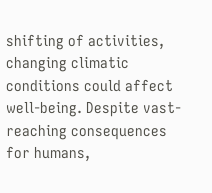shifting of activities, changing climatic conditions could affect well-being. Despite vast-reaching consequences for humans,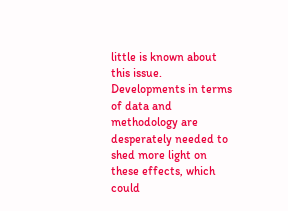little is known about this issue. Developments in terms of data and methodology are desperately needed to shed more light on these effects, which could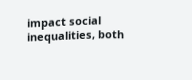impact social inequalities, both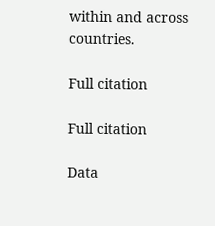within and across countries.

Full citation

Full citation

Data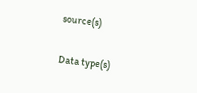source(s)

Data type(s)